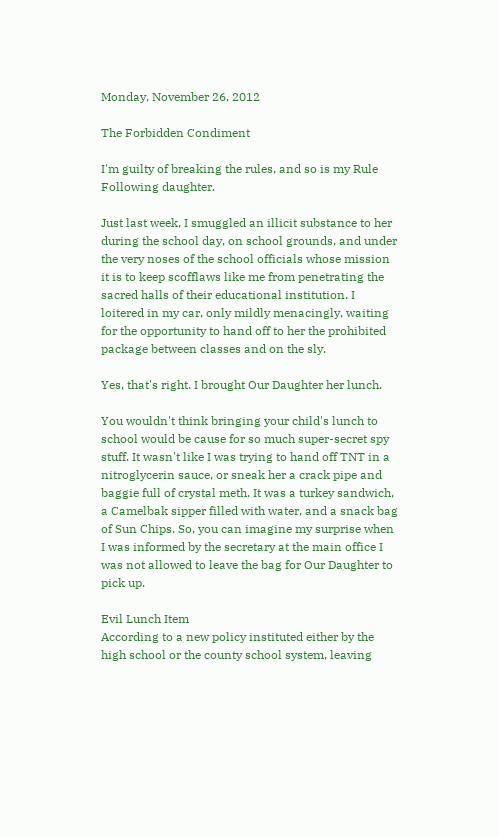Monday, November 26, 2012

The Forbidden Condiment

I'm guilty of breaking the rules, and so is my Rule Following daughter.

Just last week, I smuggled an illicit substance to her during the school day, on school grounds, and under the very noses of the school officials whose mission it is to keep scofflaws like me from penetrating the sacred halls of their educational institution. I loitered in my car, only mildly menacingly, waiting for the opportunity to hand off to her the prohibited package between classes and on the sly.

Yes, that's right. I brought Our Daughter her lunch.

You wouldn't think bringing your child's lunch to school would be cause for so much super-secret spy stuff. It wasn't like I was trying to hand off TNT in a nitroglycerin sauce, or sneak her a crack pipe and baggie full of crystal meth. It was a turkey sandwich, a Camelbak sipper filled with water, and a snack bag of Sun Chips. So, you can imagine my surprise when I was informed by the secretary at the main office I was not allowed to leave the bag for Our Daughter to pick up.

Evil Lunch Item
According to a new policy instituted either by the high school or the county school system, leaving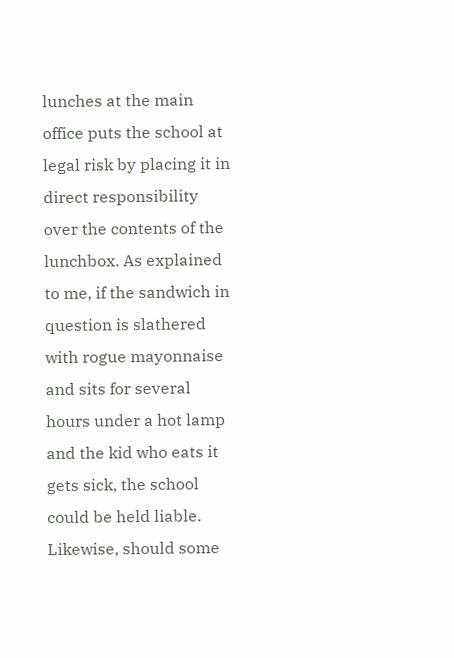lunches at the main office puts the school at legal risk by placing it in direct responsibility over the contents of the lunchbox. As explained to me, if the sandwich in question is slathered with rogue mayonnaise and sits for several hours under a hot lamp and the kid who eats it gets sick, the school could be held liable. Likewise, should some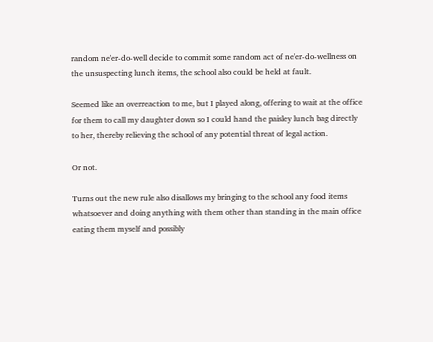random ne'er-do-well decide to commit some random act of ne'er-do-wellness on the unsuspecting lunch items, the school also could be held at fault.

Seemed like an overreaction to me, but I played along, offering to wait at the office for them to call my daughter down so I could hand the paisley lunch bag directly to her, thereby relieving the school of any potential threat of legal action.

Or not.

Turns out the new rule also disallows my bringing to the school any food items whatsoever and doing anything with them other than standing in the main office eating them myself and possibly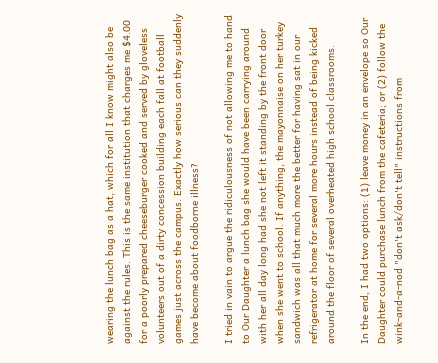wearing the lunch bag as a hat, which for all I know might also be against the rules. This is the same institution that charges me $4.00 for a poorly prepared cheeseburger cooked and served by gloveless volunteers out of a dirty concession building each fall at football games just across the campus. Exactly how serious can they suddenly have become about foodborne illness?

I tried in vain to argue the ridiculousness of not allowing me to hand to Our Daughter a lunch bag she would have been carrying around with her all day long had she not left it standing by the front door when she went to school. If anything, the mayonnaise on her turkey sandwich was all that much more the better for having sat in our refrigerator at home for several more hours instead of being kicked around the floor of several overheated high school classrooms.

In the end, I had two options: (1) leave money in an envelope so Our Daughter could purchase lunch from the cafeteria; or (2) follow the wink-and-a-nod "don't ask/don't tell" instructions from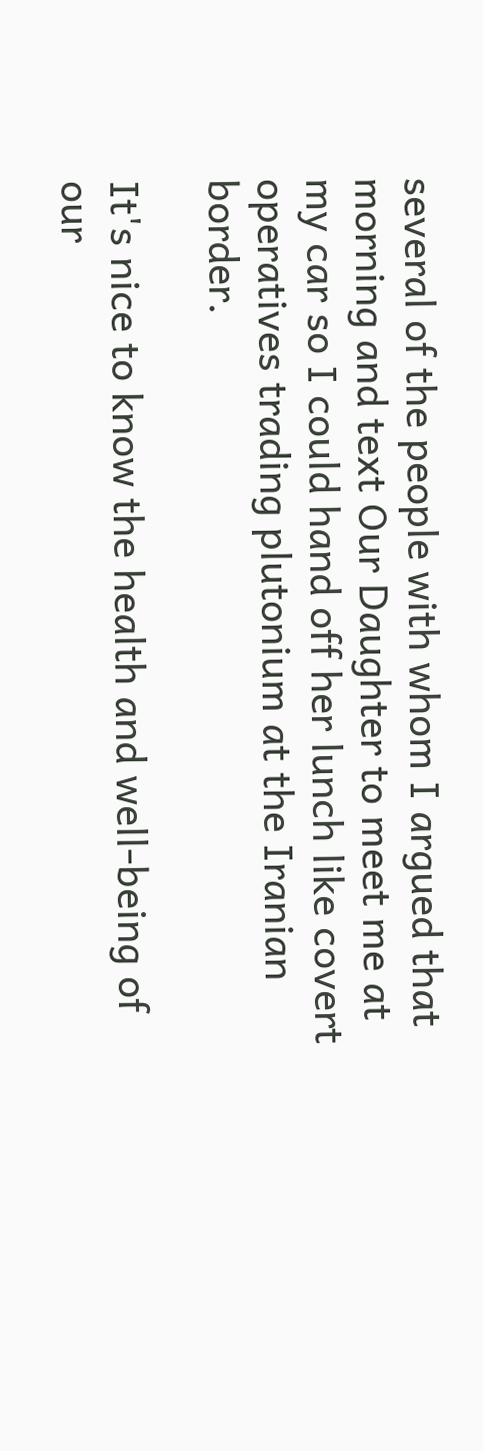several of the people with whom I argued that morning and text Our Daughter to meet me at my car so I could hand off her lunch like covert operatives trading plutonium at the Iranian border.

It's nice to know the health and well-being of our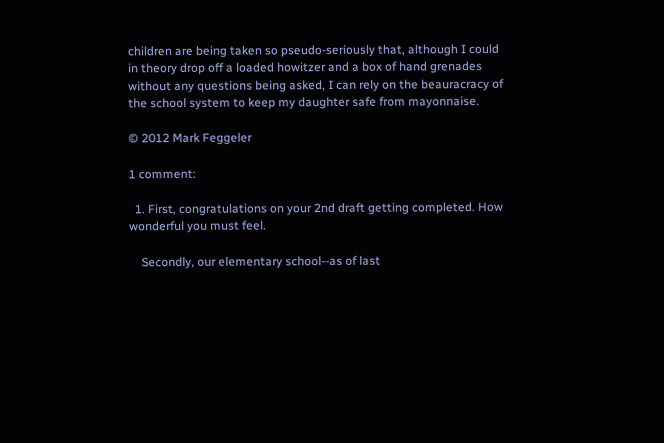children are being taken so pseudo-seriously that, although I could in theory drop off a loaded howitzer and a box of hand grenades without any questions being asked, I can rely on the beauracracy of the school system to keep my daughter safe from mayonnaise.

© 2012 Mark Feggeler

1 comment:

  1. First, congratulations on your 2nd draft getting completed. How wonderful you must feel.

    Secondly, our elementary school--as of last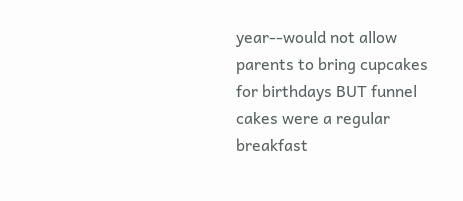year--would not allow parents to bring cupcakes for birthdays BUT funnel cakes were a regular breakfast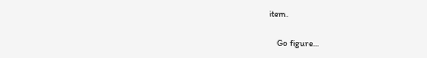item.

    Go figure...